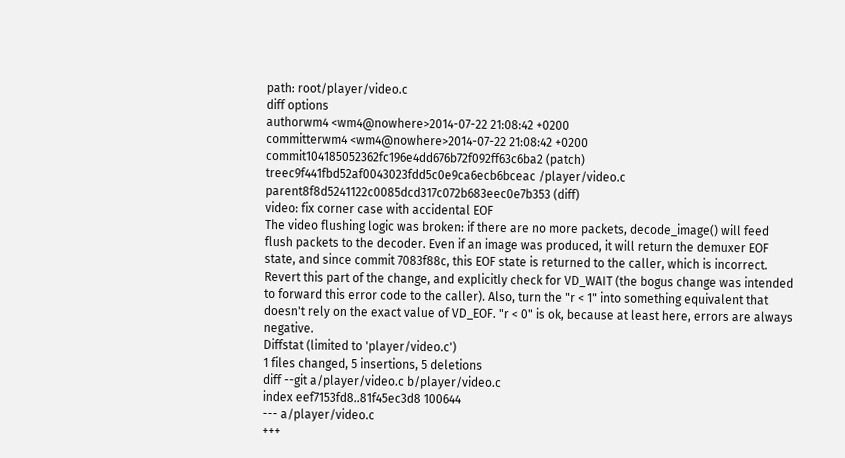path: root/player/video.c
diff options
authorwm4 <wm4@nowhere>2014-07-22 21:08:42 +0200
committerwm4 <wm4@nowhere>2014-07-22 21:08:42 +0200
commit104185052362fc196e4dd676b72f092ff63c6ba2 (patch)
treec9f441fbd52af0043023fdd5c0e9ca6ecb6bceac /player/video.c
parent8f8d5241122c0085dcd317c072b683eec0e7b353 (diff)
video: fix corner case with accidental EOF
The video flushing logic was broken: if there are no more packets, decode_image() will feed flush packets to the decoder. Even if an image was produced, it will return the demuxer EOF state, and since commit 7083f88c, this EOF state is returned to the caller, which is incorrect. Revert this part of the change, and explicitly check for VD_WAIT (the bogus change was intended to forward this error code to the caller). Also, turn the "r < 1" into something equivalent that doesn't rely on the exact value of VD_EOF. "r < 0" is ok, because at least here, errors are always negative.
Diffstat (limited to 'player/video.c')
1 files changed, 5 insertions, 5 deletions
diff --git a/player/video.c b/player/video.c
index eef7153fd8..81f45ec3d8 100644
--- a/player/video.c
+++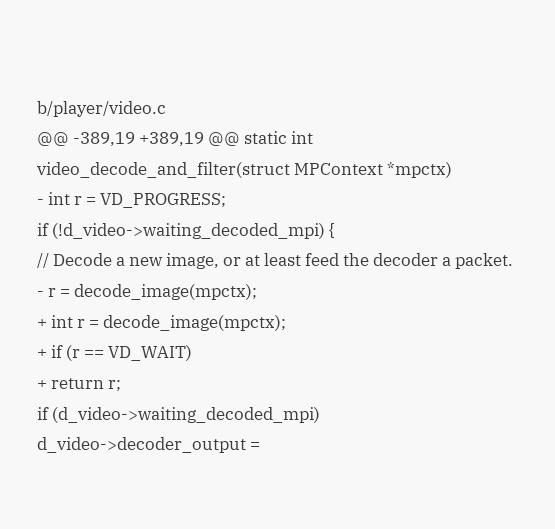b/player/video.c
@@ -389,19 +389,19 @@ static int video_decode_and_filter(struct MPContext *mpctx)
- int r = VD_PROGRESS;
if (!d_video->waiting_decoded_mpi) {
// Decode a new image, or at least feed the decoder a packet.
- r = decode_image(mpctx);
+ int r = decode_image(mpctx);
+ if (r == VD_WAIT)
+ return r;
if (d_video->waiting_decoded_mpi)
d_video->decoder_output =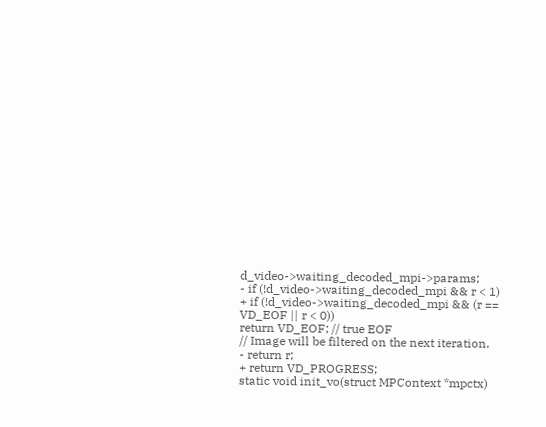d_video->waiting_decoded_mpi->params;
- if (!d_video->waiting_decoded_mpi && r < 1)
+ if (!d_video->waiting_decoded_mpi && (r == VD_EOF || r < 0))
return VD_EOF; // true EOF
// Image will be filtered on the next iteration.
- return r;
+ return VD_PROGRESS;
static void init_vo(struct MPContext *mpctx)